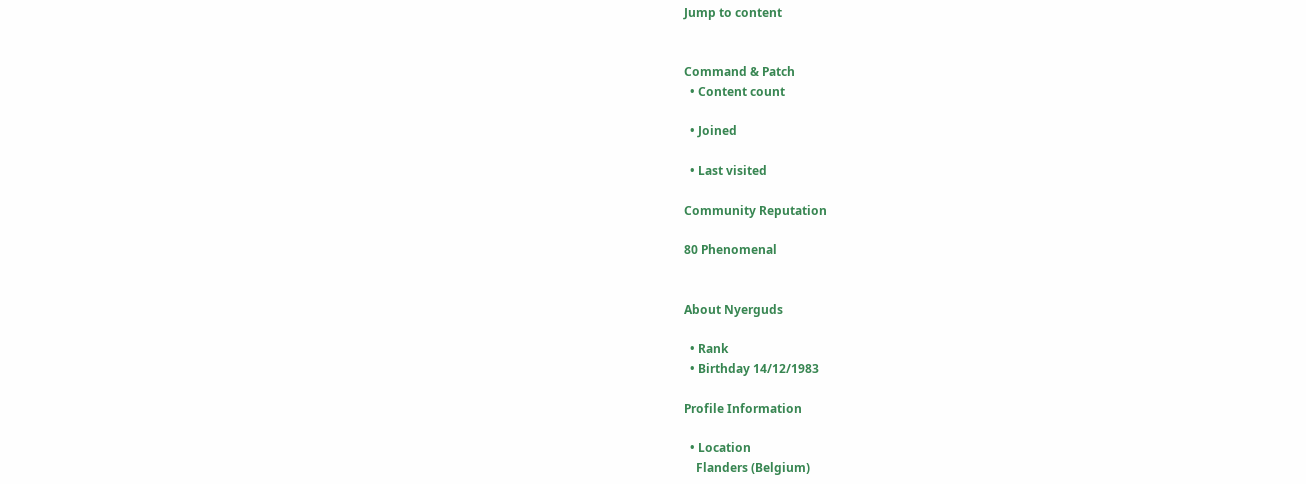Jump to content


Command & Patch
  • Content count

  • Joined

  • Last visited

Community Reputation

80 Phenomenal


About Nyerguds

  • Rank
  • Birthday 14/12/1983

Profile Information

  • Location
    Flanders (Belgium)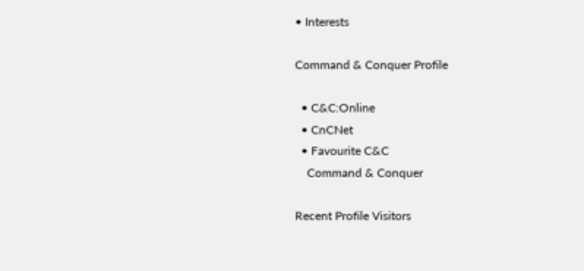• Interests

Command & Conquer Profile

  • C&C:Online
  • CnCNet
  • Favourite C&C
    Command & Conquer

Recent Profile Visitors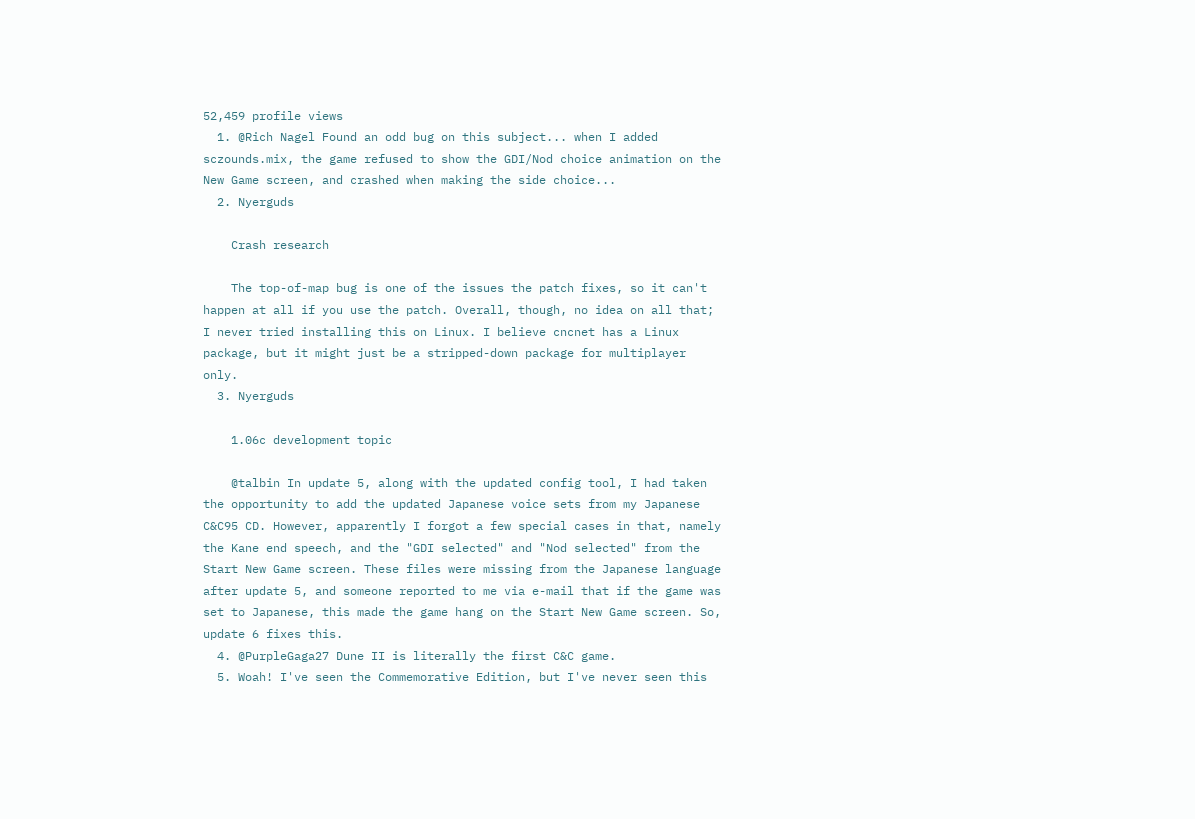52,459 profile views
  1. @Rich Nagel Found an odd bug on this subject... when I added sczounds.mix, the game refused to show the GDI/Nod choice animation on the New Game screen, and crashed when making the side choice...
  2. Nyerguds

    Crash research

    The top-of-map bug is one of the issues the patch fixes, so it can't happen at all if you use the patch. Overall, though, no idea on all that; I never tried installing this on Linux. I believe cncnet has a Linux package, but it might just be a stripped-down package for multiplayer only.
  3. Nyerguds

    1.06c development topic

    @talbin In update 5, along with the updated config tool, I had taken the opportunity to add the updated Japanese voice sets from my Japanese C&C95 CD. However, apparently I forgot a few special cases in that, namely the Kane end speech, and the "GDI selected" and "Nod selected" from the Start New Game screen. These files were missing from the Japanese language after update 5, and someone reported to me via e-mail that if the game was set to Japanese, this made the game hang on the Start New Game screen. So, update 6 fixes this.
  4. @PurpleGaga27 Dune II is literally the first C&C game.
  5. Woah! I've seen the Commemorative Edition, but I've never seen this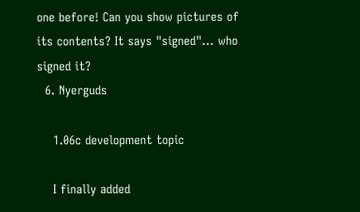one before! Can you show pictures of its contents? It says "signed"... who signed it?
  6. Nyerguds

    1.06c development topic

    I finally added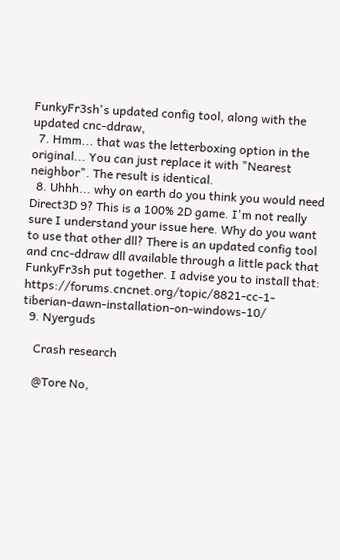FunkyFr3sh's updated config tool, along with the updated cnc-ddraw,
  7. Hmm... that was the letterboxing option in the original... You can just replace it with "Nearest neighbor". The result is identical.
  8. Uhhh... why on earth do you think you would need Direct3D 9? This is a 100% 2D game. I'm not really sure I understand your issue here. Why do you want to use that other dll? There is an updated config tool and cnc-ddraw dll available through a little pack that FunkyFr3sh put together. I advise you to install that: https://forums.cncnet.org/topic/8821-cc-1-tiberian-dawn-installation-on-windows-10/
  9. Nyerguds

    Crash research

    @Tore No,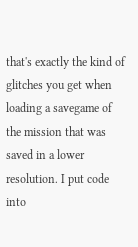that's exactly the kind of glitches you get when loading a savegame of the mission that was saved in a lower resolution. I put code into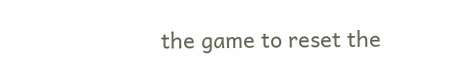the game to reset the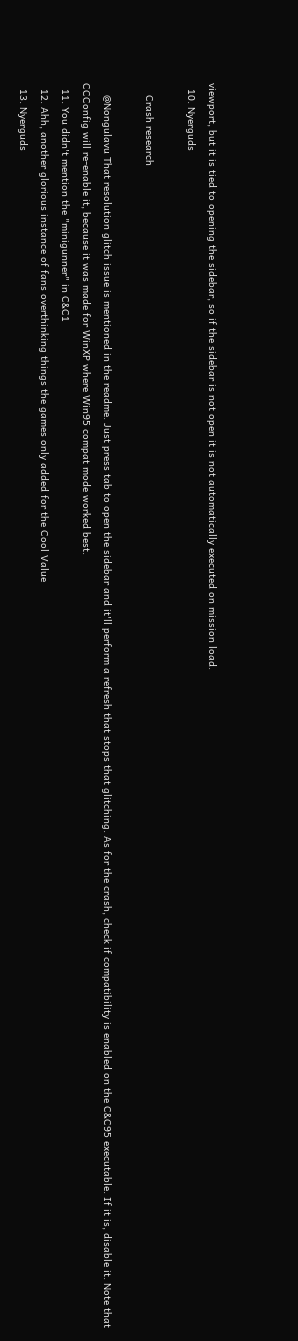viewport, but it is tied to opening the sidebar, so if the sidebar is not open it is not automatically executed on mission load.
  10. Nyerguds

    Crash research

    @Nongulavu That resolution glitch issue is mentioned in the readme. Just press tab to open the sidebar and it'll perform a refresh that stops that glitching. As for the crash, check if compatibility is enabled on the C&C95 executable. If it is, disable it. Note that CCConfig will re-enable it, because it was made for WinXP where Win95 compat mode worked best.
  11. You didn't mention the "minigunner" in C&C1
  12. Ahh, another glorious instance of fans overthinking things the games only added for the Cool Value
  13. Nyerguds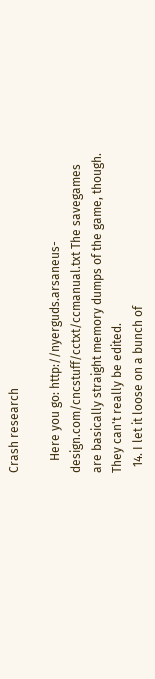Crash research

    Here you go: http://nyerguds.arsaneus-design.com/cncstuff/cctxt/ccmanual.txt The savegames are basically straight memory dumps of the game, though. They can't really be edited.
  14. I let it loose on a bunch of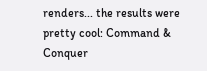renders... the results were pretty cool: Command & Conquer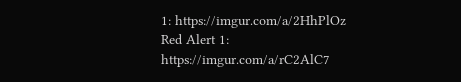1: https://imgur.com/a/2HhPlOz Red Alert 1: https://imgur.com/a/rC2AlC7